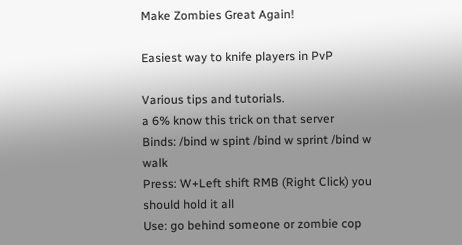Make Zombies Great Again!

Easiest way to knife players in PvP

Various tips and tutorials.
a 6% know this trick on that server
Binds: /bind w spint /bind w sprint /bind w walk
Press: W+Left shift RMB (Right Click) you should hold it all
Use: go behind someone or zombie cop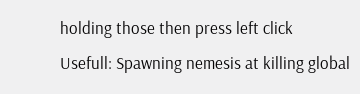holding those then press left click
Usefull: Spawning nemesis at killing global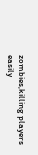zombies,killing players easily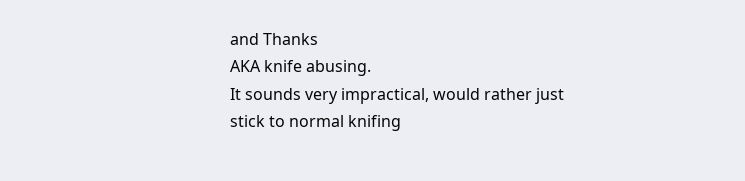and Thanks
AKA knife abusing.
It sounds very impractical, would rather just stick to normal knifing